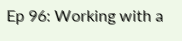Ep 96: Working with a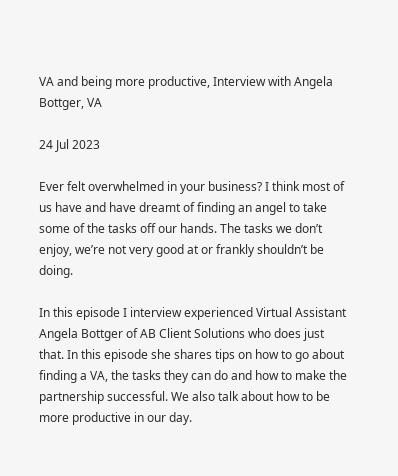VA and being more productive, Interview with Angela Bottger, VA

24 Jul 2023

Ever felt overwhelmed in your business? I think most of us have and have dreamt of finding an angel to take some of the tasks off our hands. The tasks we don’t enjoy, we’re not very good at or frankly shouldn’t be doing.

In this episode I interview experienced Virtual Assistant Angela Bottger of AB Client Solutions who does just that. In this episode she shares tips on how to go about finding a VA, the tasks they can do and how to make the partnership successful. We also talk about how to be more productive in our day.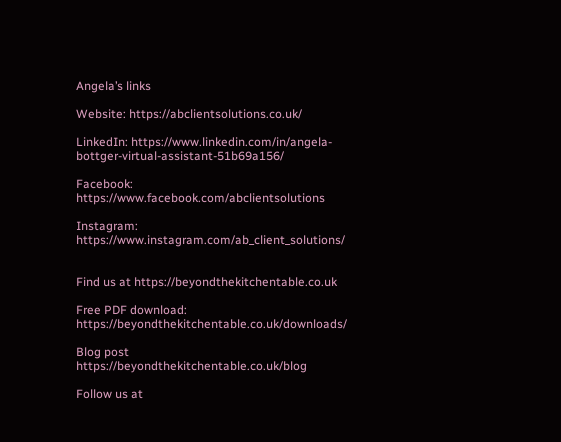Angela’s links

Website: https://abclientsolutions.co.uk/

LinkedIn: https://www.linkedin.com/in/angela-bottger-virtual-assistant-51b69a156/

Facebook: https://www.facebook.com/abclientsolutions

Instagram: https://www.instagram.com/ab_client_solutions/


Find us at https://beyondthekitchentable.co.uk

Free PDF download: https://beyondthekitchentable.co.uk/downloads/

Blog post https://beyondthekitchentable.co.uk/blog

Follow us at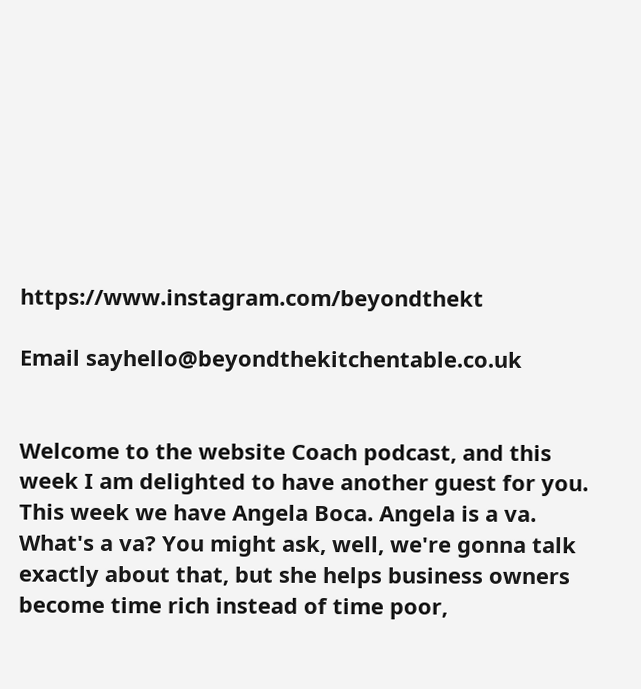https://www.instagram.com/beyondthekt

Email sayhello@beyondthekitchentable.co.uk


Welcome to the website Coach podcast, and this week I am delighted to have another guest for you. This week we have Angela Boca. Angela is a va. What's a va? You might ask, well, we're gonna talk exactly about that, but she helps business owners become time rich instead of time poor,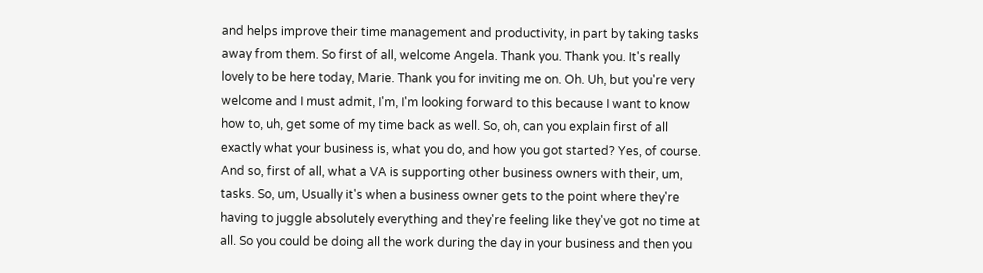and helps improve their time management and productivity, in part by taking tasks away from them. So first of all, welcome Angela. Thank you. Thank you. It's really lovely to be here today, Marie. Thank you for inviting me on. Oh. Uh, but you're very welcome and I must admit, I'm, I'm looking forward to this because I want to know how to, uh, get some of my time back as well. So, oh, can you explain first of all exactly what your business is, what you do, and how you got started? Yes, of course. And so, first of all, what a VA is supporting other business owners with their, um, tasks. So, um, Usually it's when a business owner gets to the point where they're having to juggle absolutely everything and they're feeling like they've got no time at all. So you could be doing all the work during the day in your business and then you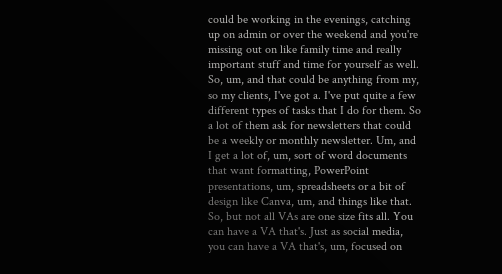could be working in the evenings, catching up on admin or over the weekend and you're missing out on like family time and really important stuff and time for yourself as well. So, um, and that could be anything from my, so my clients, I've got a. I've put quite a few different types of tasks that I do for them. So a lot of them ask for newsletters that could be a weekly or monthly newsletter. Um, and I get a lot of, um, sort of word documents that want formatting, PowerPoint presentations, um, spreadsheets or a bit of design like Canva, um, and things like that. So, but not all VAs are one size fits all. You can have a VA that's. Just as social media, you can have a VA that's, um, focused on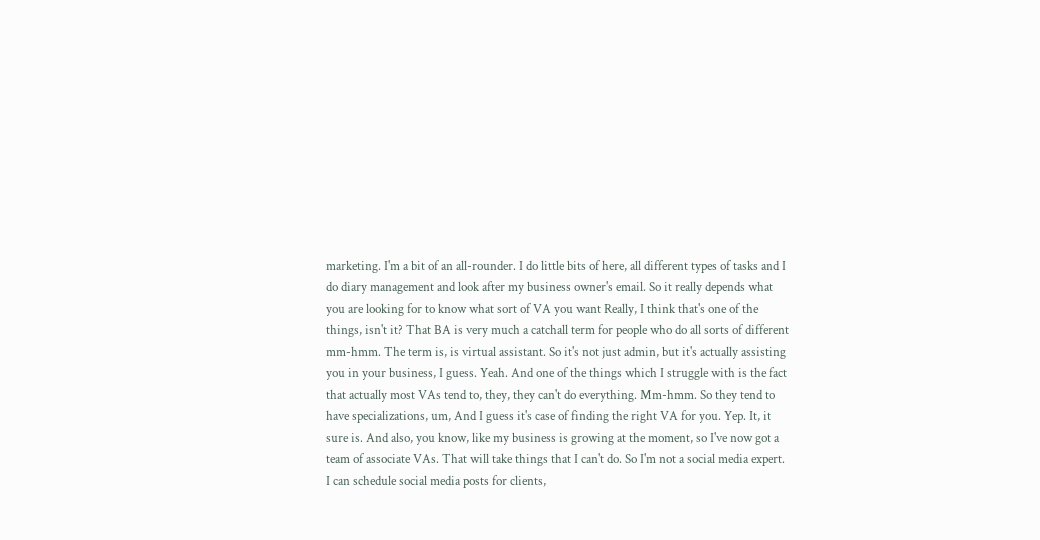marketing. I'm a bit of an all-rounder. I do little bits of here, all different types of tasks and I do diary management and look after my business owner's email. So it really depends what you are looking for to know what sort of VA you want Really, I think that's one of the things, isn't it? That BA is very much a catchall term for people who do all sorts of different mm-hmm. The term is, is virtual assistant. So it's not just admin, but it's actually assisting you in your business, I guess. Yeah. And one of the things which I struggle with is the fact that actually most VAs tend to, they, they can't do everything. Mm-hmm. So they tend to have specializations, um, And I guess it's case of finding the right VA for you. Yep. It, it sure is. And also, you know, like my business is growing at the moment, so I've now got a team of associate VAs. That will take things that I can't do. So I'm not a social media expert. I can schedule social media posts for clients,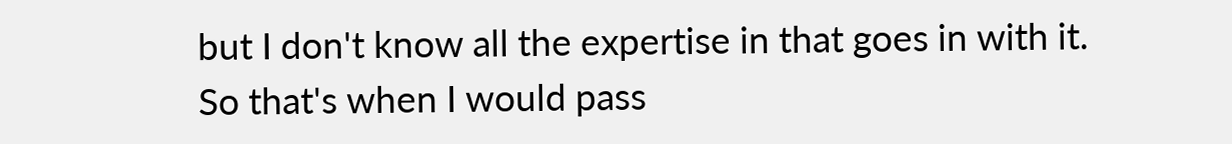but I don't know all the expertise in that goes in with it. So that's when I would pass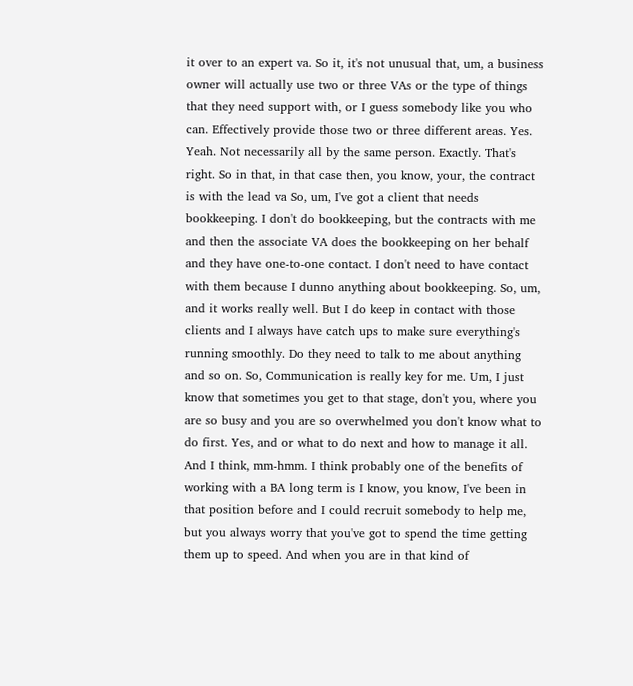it over to an expert va. So it, it's not unusual that, um, a business owner will actually use two or three VAs or the type of things that they need support with, or I guess somebody like you who can. Effectively provide those two or three different areas. Yes. Yeah. Not necessarily all by the same person. Exactly. That's right. So in that, in that case then, you know, your, the contract is with the lead va So, um, I've got a client that needs bookkeeping. I don't do bookkeeping, but the contracts with me and then the associate VA does the bookkeeping on her behalf and they have one-to-one contact. I don't need to have contact with them because I dunno anything about bookkeeping. So, um, and it works really well. But I do keep in contact with those clients and I always have catch ups to make sure everything's running smoothly. Do they need to talk to me about anything and so on. So, Communication is really key for me. Um, I just know that sometimes you get to that stage, don't you, where you are so busy and you are so overwhelmed you don't know what to do first. Yes, and or what to do next and how to manage it all. And I think, mm-hmm. I think probably one of the benefits of working with a BA long term is I know, you know, I've been in that position before and I could recruit somebody to help me, but you always worry that you've got to spend the time getting them up to speed. And when you are in that kind of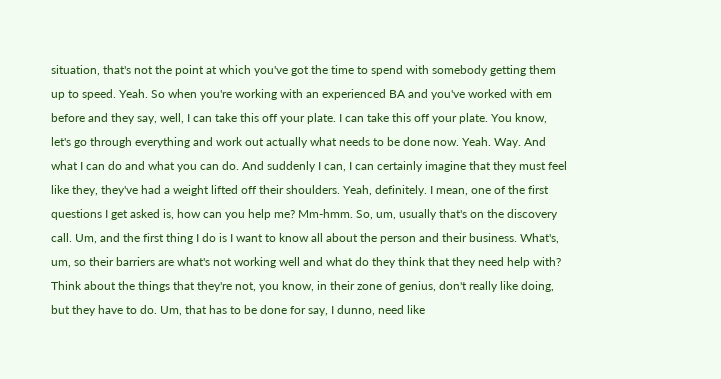situation, that's not the point at which you've got the time to spend with somebody getting them up to speed. Yeah. So when you're working with an experienced BA and you've worked with em before and they say, well, I can take this off your plate. I can take this off your plate. You know, let's go through everything and work out actually what needs to be done now. Yeah. Way. And what I can do and what you can do. And suddenly I can, I can certainly imagine that they must feel like they, they've had a weight lifted off their shoulders. Yeah, definitely. I mean, one of the first questions I get asked is, how can you help me? Mm-hmm. So, um, usually that's on the discovery call. Um, and the first thing I do is I want to know all about the person and their business. What's, um, so their barriers are what's not working well and what do they think that they need help with? Think about the things that they're not, you know, in their zone of genius, don't really like doing, but they have to do. Um, that has to be done for say, I dunno, need like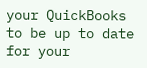your QuickBooks to be up to date for your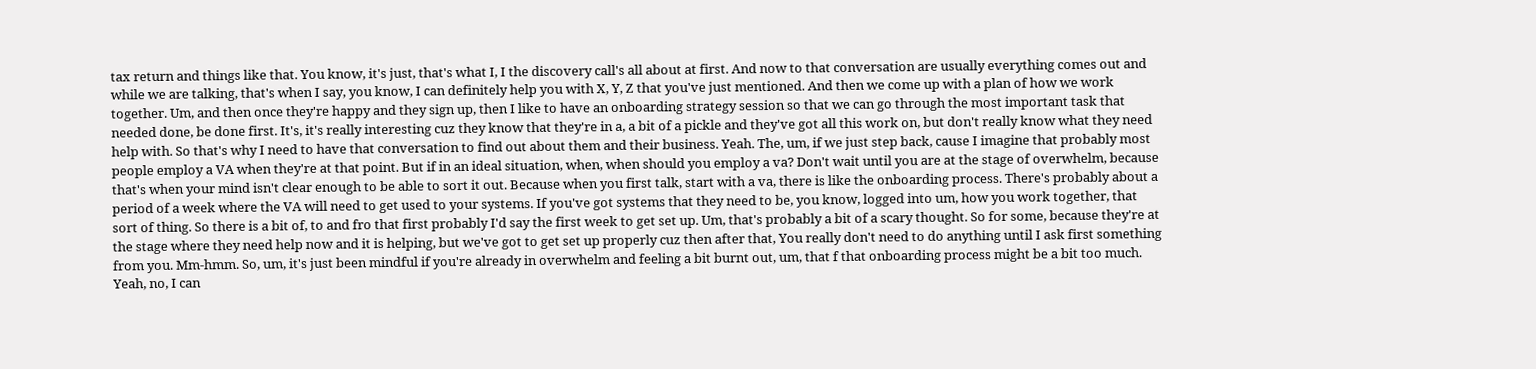tax return and things like that. You know, it's just, that's what I, I the discovery call's all about at first. And now to that conversation are usually everything comes out and while we are talking, that's when I say, you know, I can definitely help you with X, Y, Z that you've just mentioned. And then we come up with a plan of how we work together. Um, and then once they're happy and they sign up, then I like to have an onboarding strategy session so that we can go through the most important task that needed done, be done first. It's, it's really interesting cuz they know that they're in a, a bit of a pickle and they've got all this work on, but don't really know what they need help with. So that's why I need to have that conversation to find out about them and their business. Yeah. The, um, if we just step back, cause I imagine that probably most people employ a VA when they're at that point. But if in an ideal situation, when, when should you employ a va? Don't wait until you are at the stage of overwhelm, because that's when your mind isn't clear enough to be able to sort it out. Because when you first talk, start with a va, there is like the onboarding process. There's probably about a period of a week where the VA will need to get used to your systems. If you've got systems that they need to be, you know, logged into um, how you work together, that sort of thing. So there is a bit of, to and fro that first probably I'd say the first week to get set up. Um, that's probably a bit of a scary thought. So for some, because they're at the stage where they need help now and it is helping, but we've got to get set up properly cuz then after that, You really don't need to do anything until I ask first something from you. Mm-hmm. So, um, it's just been mindful if you're already in overwhelm and feeling a bit burnt out, um, that f that onboarding process might be a bit too much. Yeah, no, I can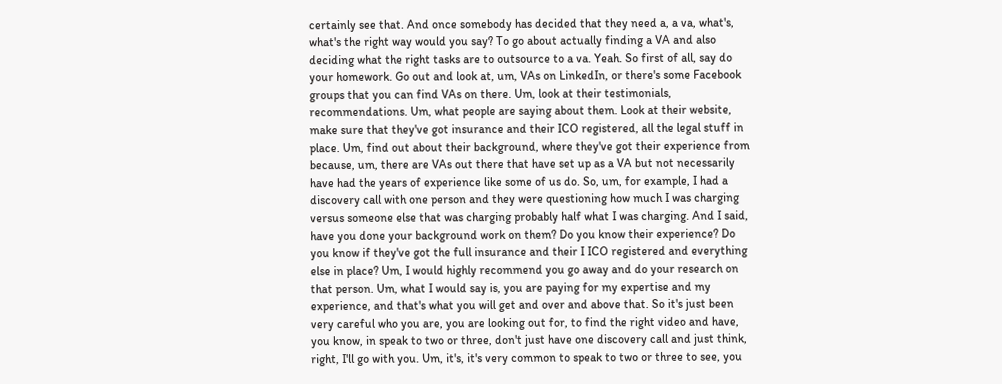certainly see that. And once somebody has decided that they need a, a va, what's, what's the right way would you say? To go about actually finding a VA and also deciding what the right tasks are to outsource to a va. Yeah. So first of all, say do your homework. Go out and look at, um, VAs on LinkedIn, or there's some Facebook groups that you can find VAs on there. Um, look at their testimonials, recommendations. Um, what people are saying about them. Look at their website, make sure that they've got insurance and their ICO registered, all the legal stuff in place. Um, find out about their background, where they've got their experience from because, um, there are VAs out there that have set up as a VA but not necessarily have had the years of experience like some of us do. So, um, for example, I had a discovery call with one person and they were questioning how much I was charging versus someone else that was charging probably half what I was charging. And I said, have you done your background work on them? Do you know their experience? Do you know if they've got the full insurance and their I ICO registered and everything else in place? Um, I would highly recommend you go away and do your research on that person. Um, what I would say is, you are paying for my expertise and my experience, and that's what you will get and over and above that. So it's just been very careful who you are, you are looking out for, to find the right video and have, you know, in speak to two or three, don't just have one discovery call and just think, right, I'll go with you. Um, it's, it's very common to speak to two or three to see, you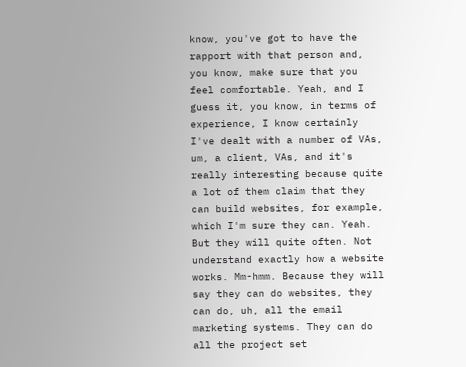know, you've got to have the rapport with that person and, you know, make sure that you feel comfortable. Yeah, and I guess it, you know, in terms of experience, I know certainly I've dealt with a number of VAs, um, a client, VAs, and it's really interesting because quite a lot of them claim that they can build websites, for example, which I'm sure they can. Yeah. But they will quite often. Not understand exactly how a website works. Mm-hmm. Because they will say they can do websites, they can do, uh, all the email marketing systems. They can do all the project set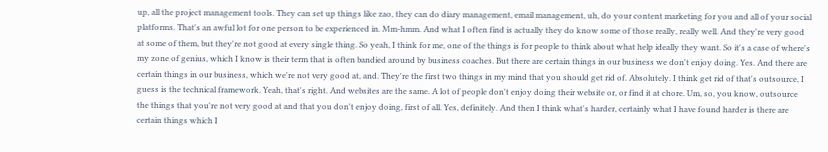up, all the project management tools. They can set up things like zao, they can do diary management, email management, uh, do your content marketing for you and all of your social platforms. That's an awful lot for one person to be experienced in. Mm-hmm. And what I often find is actually they do know some of those really, really well. And they're very good at some of them, but they're not good at every single thing. So yeah, I think for me, one of the things is for people to think about what help ideally they want. So it's a case of where's my zone of genius, which I know is their term that is often bandied around by business coaches. But there are certain things in our business we don't enjoy doing. Yes. And there are certain things in our business, which we're not very good at, and. They're the first two things in my mind that you should get rid of. Absolutely. I think get rid of that's outsource, I guess is the technical framework. Yeah, that's right. And websites are the same. A lot of people don't enjoy doing their website or, or find it at chore. Um, so, you know, outsource the things that you're not very good at and that you don't enjoy doing, first of all. Yes, definitely. And then I think what's harder, certainly what I have found harder is there are certain things which I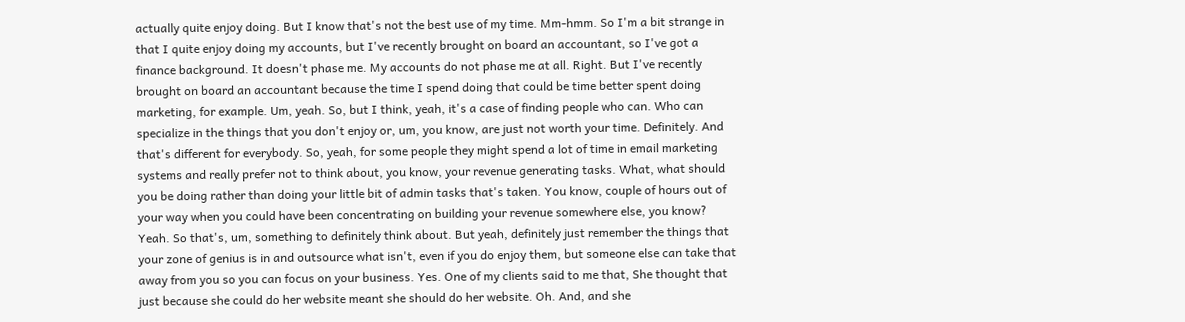actually quite enjoy doing. But I know that's not the best use of my time. Mm-hmm. So I'm a bit strange in that I quite enjoy doing my accounts, but I've recently brought on board an accountant, so I've got a finance background. It doesn't phase me. My accounts do not phase me at all. Right. But I've recently brought on board an accountant because the time I spend doing that could be time better spent doing marketing, for example. Um, yeah. So, but I think, yeah, it's a case of finding people who can. Who can specialize in the things that you don't enjoy or, um, you know, are just not worth your time. Definitely. And that's different for everybody. So, yeah, for some people they might spend a lot of time in email marketing systems and really prefer not to think about, you know, your revenue generating tasks. What, what should you be doing rather than doing your little bit of admin tasks that's taken. You know, couple of hours out of your way when you could have been concentrating on building your revenue somewhere else, you know? Yeah. So that's, um, something to definitely think about. But yeah, definitely just remember the things that your zone of genius is in and outsource what isn't, even if you do enjoy them, but someone else can take that away from you so you can focus on your business. Yes. One of my clients said to me that, She thought that just because she could do her website meant she should do her website. Oh. And, and she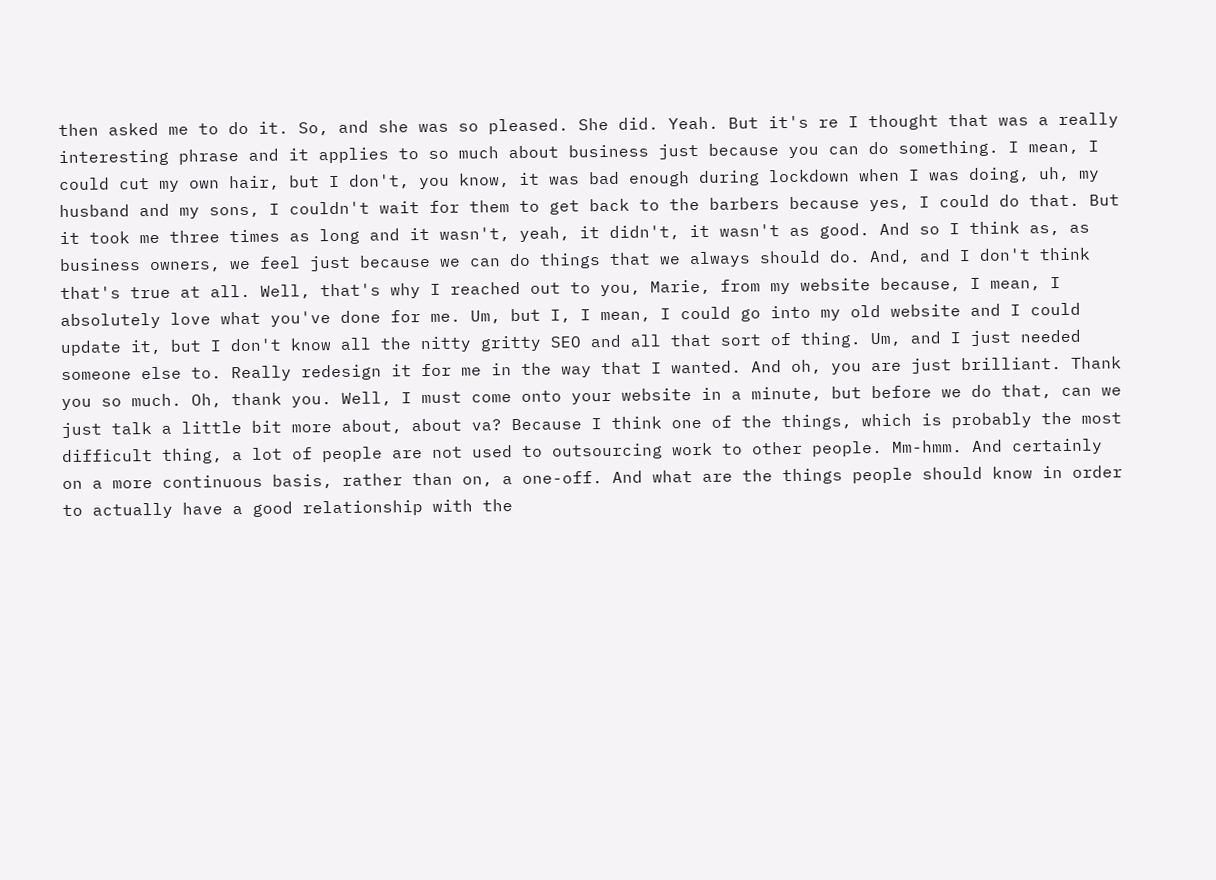then asked me to do it. So, and she was so pleased. She did. Yeah. But it's re I thought that was a really interesting phrase and it applies to so much about business just because you can do something. I mean, I could cut my own hair, but I don't, you know, it was bad enough during lockdown when I was doing, uh, my husband and my sons, I couldn't wait for them to get back to the barbers because yes, I could do that. But it took me three times as long and it wasn't, yeah, it didn't, it wasn't as good. And so I think as, as business owners, we feel just because we can do things that we always should do. And, and I don't think that's true at all. Well, that's why I reached out to you, Marie, from my website because, I mean, I absolutely love what you've done for me. Um, but I, I mean, I could go into my old website and I could update it, but I don't know all the nitty gritty SEO and all that sort of thing. Um, and I just needed someone else to. Really redesign it for me in the way that I wanted. And oh, you are just brilliant. Thank you so much. Oh, thank you. Well, I must come onto your website in a minute, but before we do that, can we just talk a little bit more about, about va? Because I think one of the things, which is probably the most difficult thing, a lot of people are not used to outsourcing work to other people. Mm-hmm. And certainly on a more continuous basis, rather than on, a one-off. And what are the things people should know in order to actually have a good relationship with the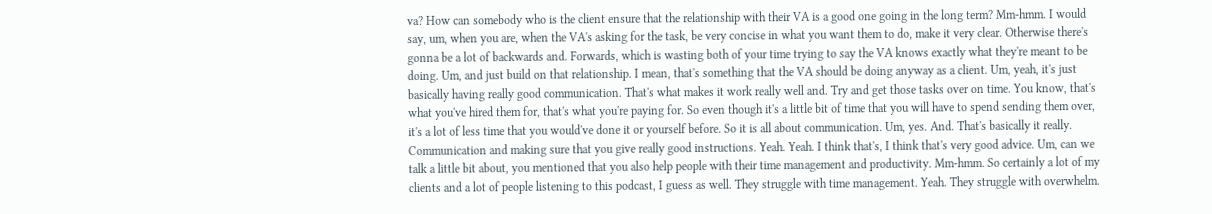va? How can somebody who is the client ensure that the relationship with their VA is a good one going in the long term? Mm-hmm. I would say, um, when you are, when the VA's asking for the task, be very concise in what you want them to do, make it very clear. Otherwise there's gonna be a lot of backwards and. Forwards, which is wasting both of your time trying to say the VA knows exactly what they're meant to be doing. Um, and just build on that relationship. I mean, that's something that the VA should be doing anyway as a client. Um, yeah, it's just basically having really good communication. That's what makes it work really well and. Try and get those tasks over on time. You know, that's what you've hired them for, that's what you're paying for. So even though it's a little bit of time that you will have to spend sending them over, it's a lot of less time that you would've done it or yourself before. So it is all about communication. Um, yes. And. That's basically it really. Communication and making sure that you give really good instructions. Yeah. Yeah. I think that's, I think that's very good advice. Um, can we talk a little bit about, you mentioned that you also help people with their time management and productivity. Mm-hmm. So certainly a lot of my clients and a lot of people listening to this podcast, I guess as well. They struggle with time management. Yeah. They struggle with overwhelm.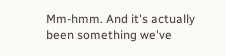Mm-hmm. And it's actually been something we've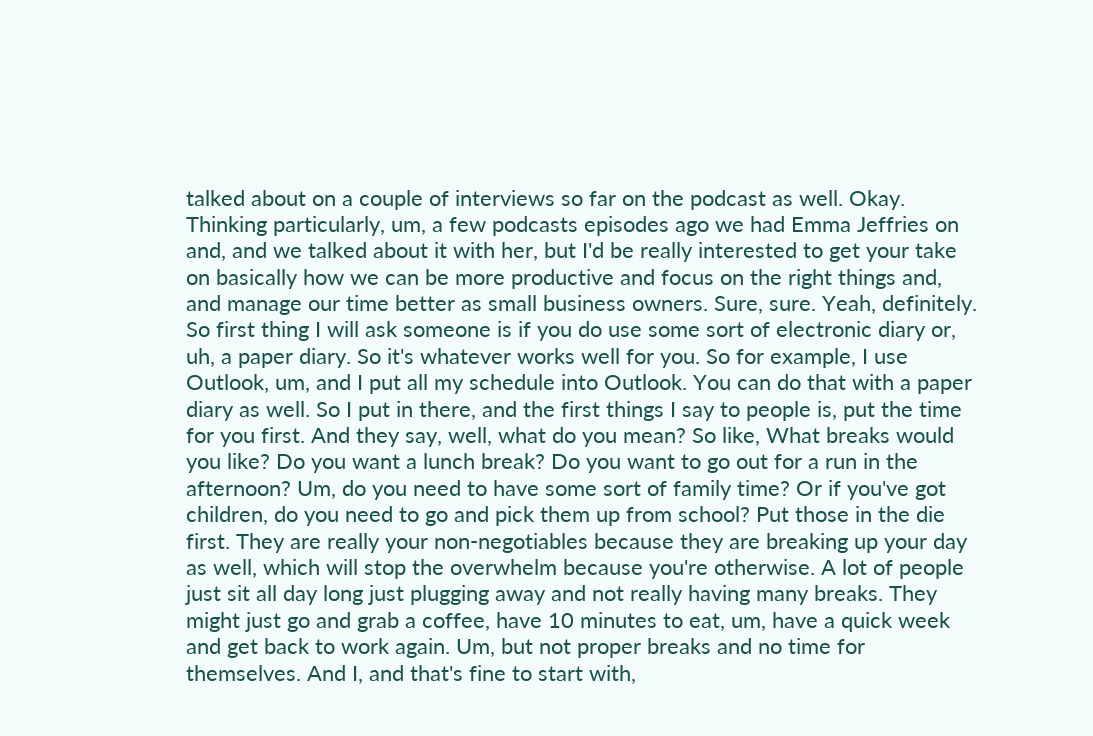talked about on a couple of interviews so far on the podcast as well. Okay. Thinking particularly, um, a few podcasts episodes ago we had Emma Jeffries on and, and we talked about it with her, but I'd be really interested to get your take on basically how we can be more productive and focus on the right things and, and manage our time better as small business owners. Sure, sure. Yeah, definitely. So first thing I will ask someone is if you do use some sort of electronic diary or, uh, a paper diary. So it's whatever works well for you. So for example, I use Outlook, um, and I put all my schedule into Outlook. You can do that with a paper diary as well. So I put in there, and the first things I say to people is, put the time for you first. And they say, well, what do you mean? So like, What breaks would you like? Do you want a lunch break? Do you want to go out for a run in the afternoon? Um, do you need to have some sort of family time? Or if you've got children, do you need to go and pick them up from school? Put those in the die first. They are really your non-negotiables because they are breaking up your day as well, which will stop the overwhelm because you're otherwise. A lot of people just sit all day long just plugging away and not really having many breaks. They might just go and grab a coffee, have 10 minutes to eat, um, have a quick week and get back to work again. Um, but not proper breaks and no time for themselves. And I, and that's fine to start with,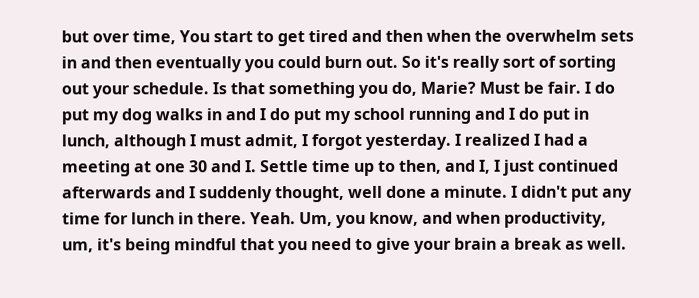but over time, You start to get tired and then when the overwhelm sets in and then eventually you could burn out. So it's really sort of sorting out your schedule. Is that something you do, Marie? Must be fair. I do put my dog walks in and I do put my school running and I do put in lunch, although I must admit, I forgot yesterday. I realized I had a meeting at one 30 and I. Settle time up to then, and I, I just continued afterwards and I suddenly thought, well done a minute. I didn't put any time for lunch in there. Yeah. Um, you know, and when productivity, um, it's being mindful that you need to give your brain a break as well.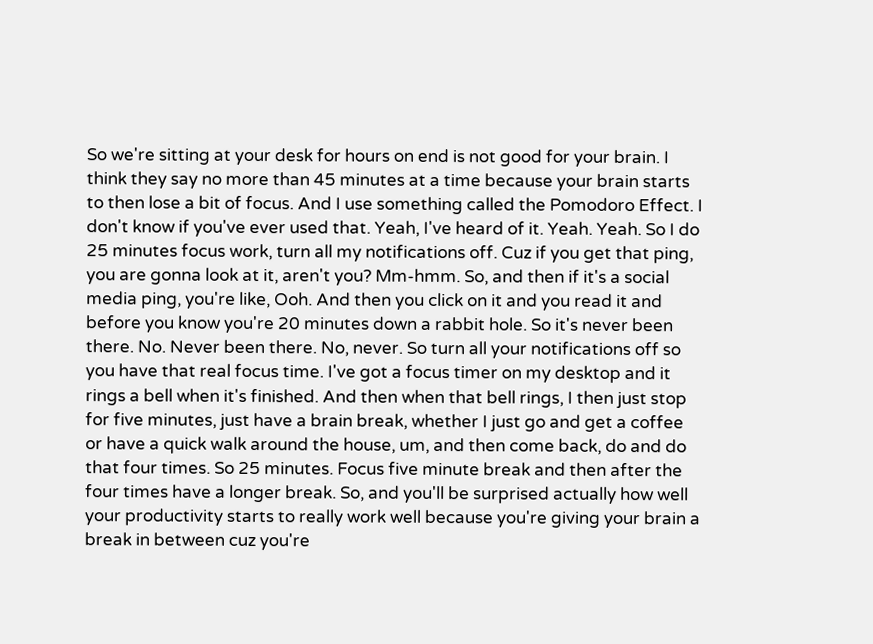So we're sitting at your desk for hours on end is not good for your brain. I think they say no more than 45 minutes at a time because your brain starts to then lose a bit of focus. And I use something called the Pomodoro Effect. I don't know if you've ever used that. Yeah, I've heard of it. Yeah. Yeah. So I do 25 minutes focus work, turn all my notifications off. Cuz if you get that ping, you are gonna look at it, aren't you? Mm-hmm. So, and then if it's a social media ping, you're like, Ooh. And then you click on it and you read it and before you know you're 20 minutes down a rabbit hole. So it's never been there. No. Never been there. No, never. So turn all your notifications off so you have that real focus time. I've got a focus timer on my desktop and it rings a bell when it's finished. And then when that bell rings, I then just stop for five minutes, just have a brain break, whether I just go and get a coffee or have a quick walk around the house, um, and then come back, do and do that four times. So 25 minutes. Focus five minute break and then after the four times have a longer break. So, and you'll be surprised actually how well your productivity starts to really work well because you're giving your brain a break in between cuz you're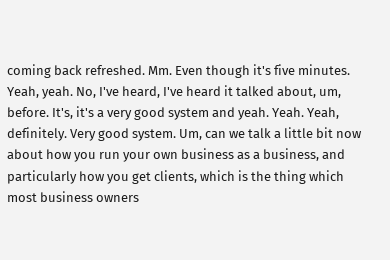coming back refreshed. Mm. Even though it's five minutes. Yeah, yeah. No, I've heard, I've heard it talked about, um, before. It's, it's a very good system and yeah. Yeah. Yeah, definitely. Very good system. Um, can we talk a little bit now about how you run your own business as a business, and particularly how you get clients, which is the thing which most business owners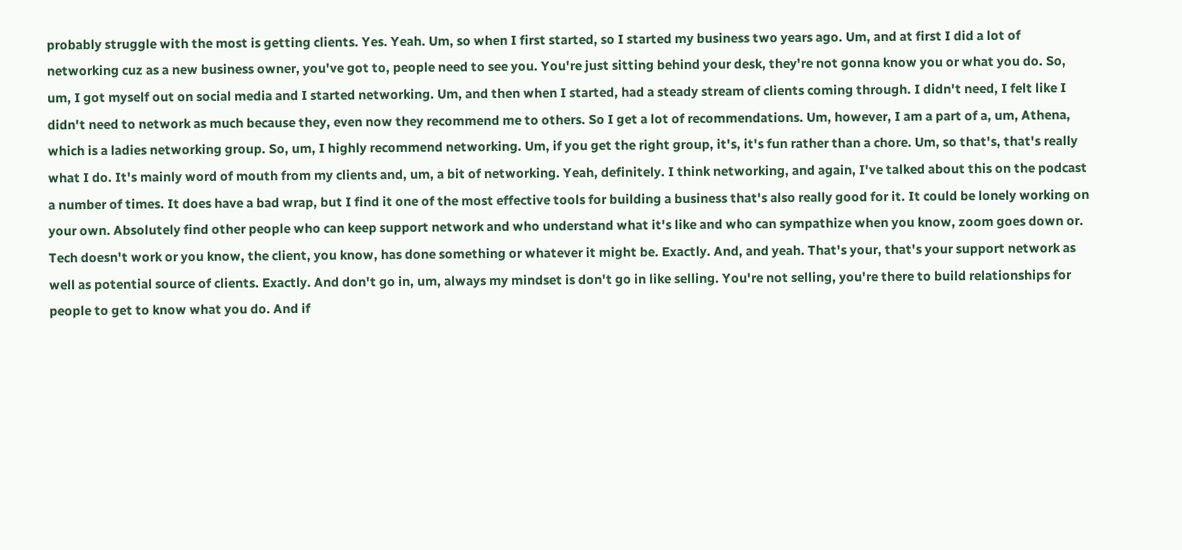probably struggle with the most is getting clients. Yes. Yeah. Um, so when I first started, so I started my business two years ago. Um, and at first I did a lot of networking cuz as a new business owner, you've got to, people need to see you. You're just sitting behind your desk, they're not gonna know you or what you do. So, um, I got myself out on social media and I started networking. Um, and then when I started, had a steady stream of clients coming through. I didn't need, I felt like I didn't need to network as much because they, even now they recommend me to others. So I get a lot of recommendations. Um, however, I am a part of a, um, Athena, which is a ladies networking group. So, um, I highly recommend networking. Um, if you get the right group, it's, it's fun rather than a chore. Um, so that's, that's really what I do. It's mainly word of mouth from my clients and, um, a bit of networking. Yeah, definitely. I think networking, and again, I've talked about this on the podcast a number of times. It does have a bad wrap, but I find it one of the most effective tools for building a business that's also really good for it. It could be lonely working on your own. Absolutely find other people who can keep support network and who understand what it's like and who can sympathize when you know, zoom goes down or. Tech doesn't work or you know, the client, you know, has done something or whatever it might be. Exactly. And, and yeah. That's your, that's your support network as well as potential source of clients. Exactly. And don't go in, um, always my mindset is don't go in like selling. You're not selling, you're there to build relationships for people to get to know what you do. And if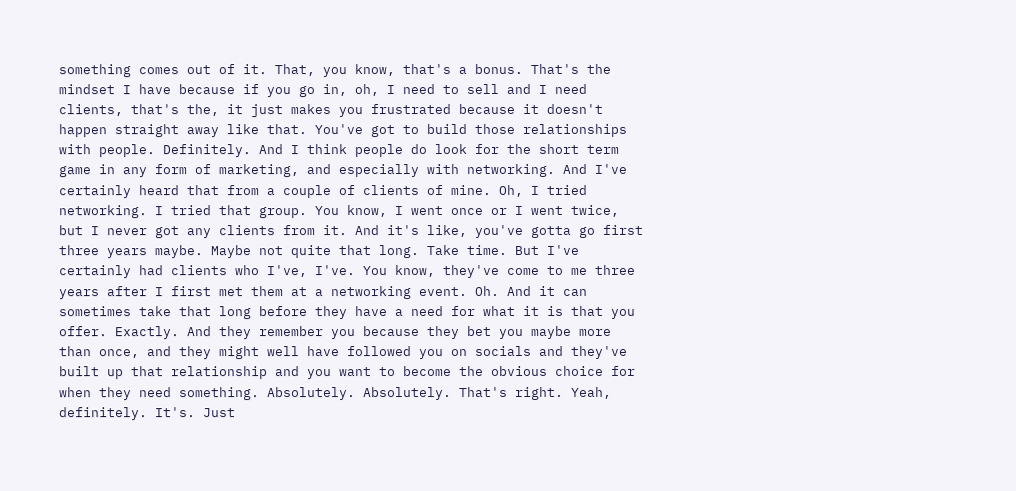something comes out of it. That, you know, that's a bonus. That's the mindset I have because if you go in, oh, I need to sell and I need clients, that's the, it just makes you frustrated because it doesn't happen straight away like that. You've got to build those relationships with people. Definitely. And I think people do look for the short term game in any form of marketing, and especially with networking. And I've certainly heard that from a couple of clients of mine. Oh, I tried networking. I tried that group. You know, I went once or I went twice, but I never got any clients from it. And it's like, you've gotta go first three years maybe. Maybe not quite that long. Take time. But I've certainly had clients who I've, I've. You know, they've come to me three years after I first met them at a networking event. Oh. And it can sometimes take that long before they have a need for what it is that you offer. Exactly. And they remember you because they bet you maybe more than once, and they might well have followed you on socials and they've built up that relationship and you want to become the obvious choice for when they need something. Absolutely. Absolutely. That's right. Yeah, definitely. It's. Just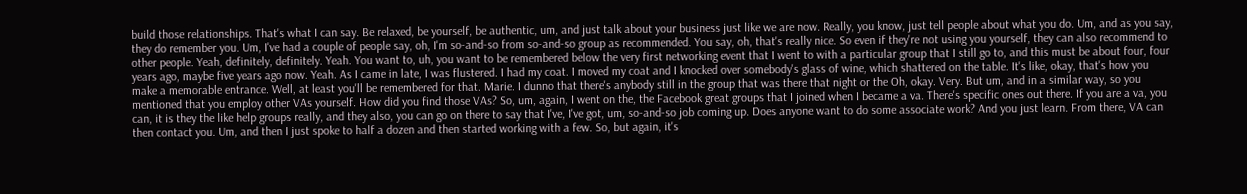build those relationships. That's what I can say. Be relaxed, be yourself, be authentic, um, and just talk about your business just like we are now. Really, you know, just tell people about what you do. Um, and as you say, they do remember you. Um, I've had a couple of people say, oh, I'm so-and-so from so-and-so group as recommended. You say, oh, that's really nice. So even if they're not using you yourself, they can also recommend to other people. Yeah, definitely, definitely. Yeah. You want to, uh, you want to be remembered below the very first networking event that I went to with a particular group that I still go to, and this must be about four, four years ago, maybe five years ago now. Yeah. As I came in late, I was flustered. I had my coat. I moved my coat and I knocked over somebody's glass of wine, which shattered on the table. It's like, okay, that's how you make a memorable entrance. Well, at least you'll be remembered for that. Marie. I dunno that there's anybody still in the group that was there that night or the Oh, okay. Very. But um, and in a similar way, so you mentioned that you employ other VAs yourself. How did you find those VAs? So, um, again, I went on the, the Facebook great groups that I joined when I became a va. There's specific ones out there. If you are a va, you can, it is they the like help groups really, and they also, you can go on there to say that I've, I've got, um, so-and-so job coming up. Does anyone want to do some associate work? And you just learn. From there, VA can then contact you. Um, and then I just spoke to half a dozen and then started working with a few. So, but again, it's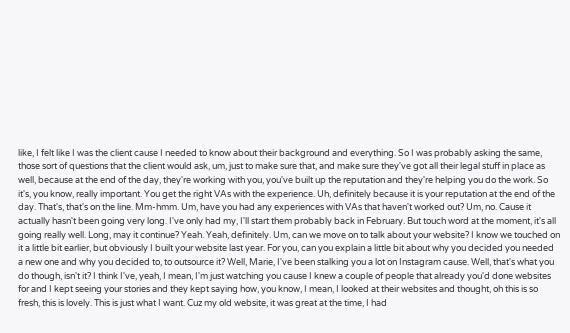like, I felt like I was the client cause I needed to know about their background and everything. So I was probably asking the same, those sort of questions that the client would ask, um, just to make sure that, and make sure they've got all their legal stuff in place as well, because at the end of the day, they're working with you, you've built up the reputation and they're helping you do the work. So it's, you know, really important. You get the right VAs with the experience. Uh, definitely because it is your reputation at the end of the day. That's, that's on the line. Mm-hmm. Um, have you had any experiences with VAs that haven't worked out? Um, no. Cause it actually hasn't been going very long. I've only had my, I'll start them probably back in February. But touch word at the moment, it's all going really well. Long, may it continue? Yeah. Yeah, definitely. Um, can we move on to talk about your website? I know we touched on it a little bit earlier, but obviously I built your website last year. For you, can you explain a little bit about why you decided you needed a new one and why you decided to, to outsource it? Well, Marie, I've been stalking you a lot on Instagram cause. Well, that's what you do though, isn't it? I think I've, yeah, I mean, I'm just watching you cause I knew a couple of people that already you'd done websites for and I kept seeing your stories and they kept saying how, you know, I mean, I looked at their websites and thought, oh this is so fresh, this is lovely. This is just what I want. Cuz my old website, it was great at the time, I had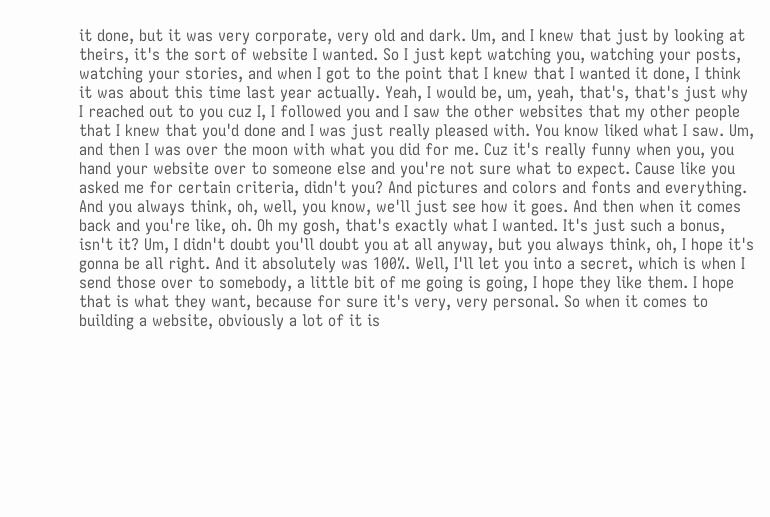it done, but it was very corporate, very old and dark. Um, and I knew that just by looking at theirs, it's the sort of website I wanted. So I just kept watching you, watching your posts, watching your stories, and when I got to the point that I knew that I wanted it done, I think it was about this time last year actually. Yeah, I would be, um, yeah, that's, that's just why I reached out to you cuz I, I followed you and I saw the other websites that my other people that I knew that you'd done and I was just really pleased with. You know liked what I saw. Um, and then I was over the moon with what you did for me. Cuz it's really funny when you, you hand your website over to someone else and you're not sure what to expect. Cause like you asked me for certain criteria, didn't you? And pictures and colors and fonts and everything. And you always think, oh, well, you know, we'll just see how it goes. And then when it comes back and you're like, oh. Oh my gosh, that's exactly what I wanted. It's just such a bonus, isn't it? Um, I didn't doubt you'll doubt you at all anyway, but you always think, oh, I hope it's gonna be all right. And it absolutely was 100%. Well, I'll let you into a secret, which is when I send those over to somebody, a little bit of me going is going, I hope they like them. I hope that is what they want, because for sure it's very, very personal. So when it comes to building a website, obviously a lot of it is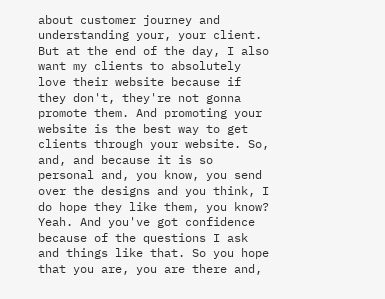about customer journey and understanding your, your client. But at the end of the day, I also want my clients to absolutely love their website because if they don't, they're not gonna promote them. And promoting your website is the best way to get clients through your website. So, and, and because it is so personal and, you know, you send over the designs and you think, I do hope they like them, you know? Yeah. And you've got confidence because of the questions I ask and things like that. So you hope that you are, you are there and,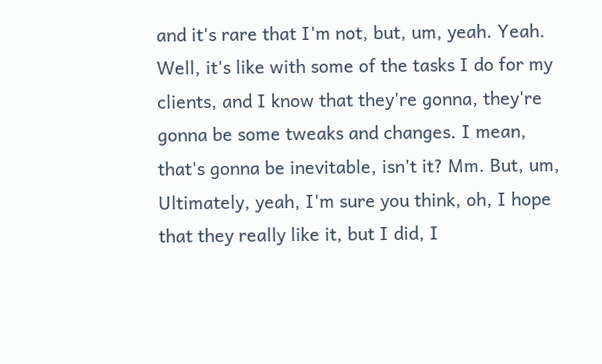and it's rare that I'm not, but, um, yeah. Yeah. Well, it's like with some of the tasks I do for my clients, and I know that they're gonna, they're gonna be some tweaks and changes. I mean, that's gonna be inevitable, isn't it? Mm. But, um, Ultimately, yeah, I'm sure you think, oh, I hope that they really like it, but I did, I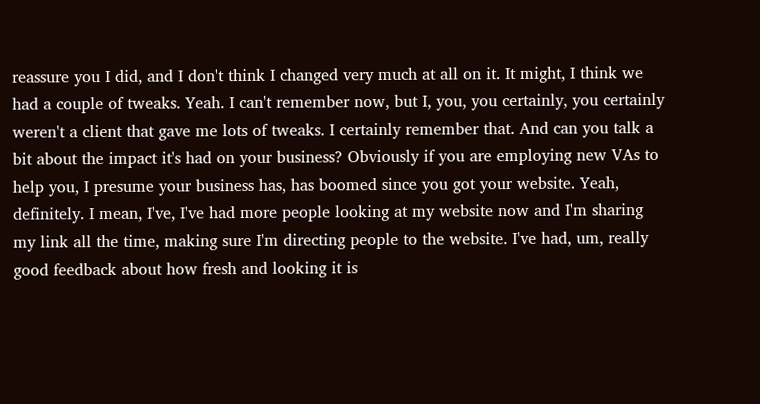reassure you I did, and I don't think I changed very much at all on it. It might, I think we had a couple of tweaks. Yeah. I can't remember now, but I, you, you certainly, you certainly weren't a client that gave me lots of tweaks. I certainly remember that. And can you talk a bit about the impact it's had on your business? Obviously if you are employing new VAs to help you, I presume your business has, has boomed since you got your website. Yeah, definitely. I mean, I've, I've had more people looking at my website now and I'm sharing my link all the time, making sure I'm directing people to the website. I've had, um, really good feedback about how fresh and looking it is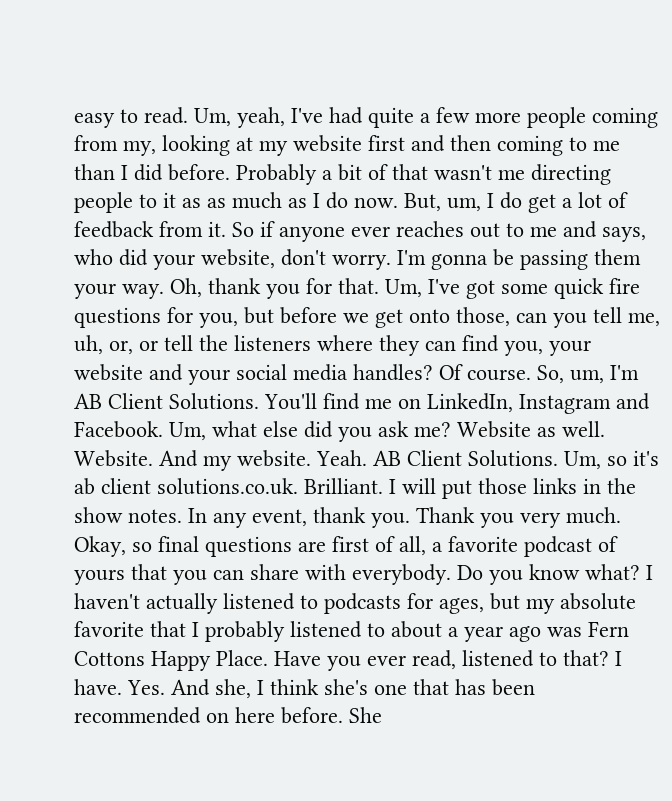easy to read. Um, yeah, I've had quite a few more people coming from my, looking at my website first and then coming to me than I did before. Probably a bit of that wasn't me directing people to it as as much as I do now. But, um, I do get a lot of feedback from it. So if anyone ever reaches out to me and says, who did your website, don't worry. I'm gonna be passing them your way. Oh, thank you for that. Um, I've got some quick fire questions for you, but before we get onto those, can you tell me, uh, or, or tell the listeners where they can find you, your website and your social media handles? Of course. So, um, I'm AB Client Solutions. You'll find me on LinkedIn, Instagram and Facebook. Um, what else did you ask me? Website as well. Website. And my website. Yeah. AB Client Solutions. Um, so it's ab client solutions.co.uk. Brilliant. I will put those links in the show notes. In any event, thank you. Thank you very much. Okay, so final questions are first of all, a favorite podcast of yours that you can share with everybody. Do you know what? I haven't actually listened to podcasts for ages, but my absolute favorite that I probably listened to about a year ago was Fern Cottons Happy Place. Have you ever read, listened to that? I have. Yes. And she, I think she's one that has been recommended on here before. She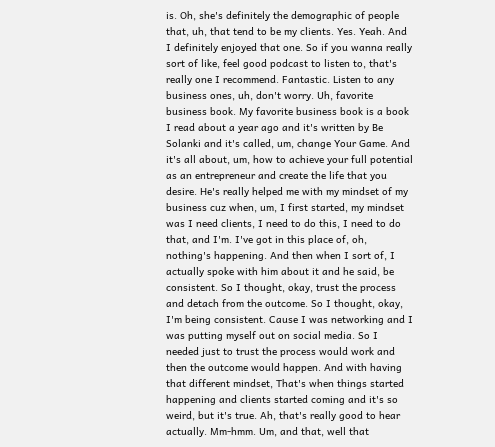is. Oh, she's definitely the demographic of people that, uh, that tend to be my clients. Yes. Yeah. And I definitely enjoyed that one. So if you wanna really sort of like, feel good podcast to listen to, that's really one I recommend. Fantastic. Listen to any business ones, uh, don't worry. Uh, favorite business book. My favorite business book is a book I read about a year ago and it's written by Be Solanki and it's called, um, change Your Game. And it's all about, um, how to achieve your full potential as an entrepreneur and create the life that you desire. He's really helped me with my mindset of my business cuz when, um, I first started, my mindset was I need clients, I need to do this, I need to do that, and I'm. I've got in this place of, oh, nothing's happening. And then when I sort of, I actually spoke with him about it and he said, be consistent. So I thought, okay, trust the process and detach from the outcome. So I thought, okay, I'm being consistent. Cause I was networking and I was putting myself out on social media. So I needed just to trust the process would work and then the outcome would happen. And with having that different mindset, That's when things started happening and clients started coming and it's so weird, but it's true. Ah, that's really good to hear actually. Mm-hmm. Um, and that, well that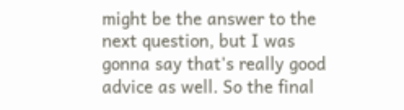might be the answer to the next question, but I was gonna say that's really good advice as well. So the final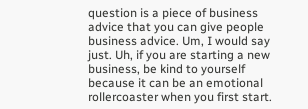question is a piece of business advice that you can give people business advice. Um, I would say just. Uh, if you are starting a new business, be kind to yourself because it can be an emotional rollercoaster when you first start.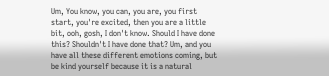Um, You know, you can, you are, you first start, you're excited, then you are a little bit, ooh, gosh, I don't know. Should I have done this? Shouldn't I have done that? Um, and you have all these different emotions coming, but be kind yourself because it is a natural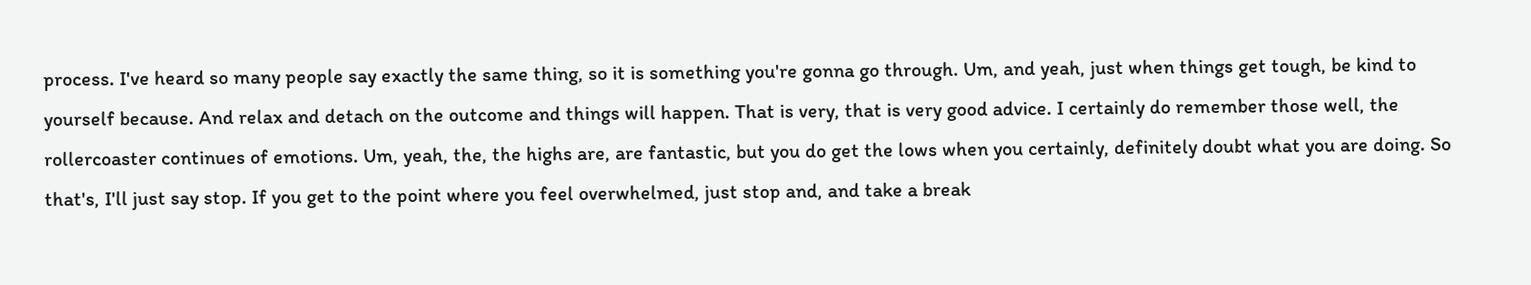process. I've heard so many people say exactly the same thing, so it is something you're gonna go through. Um, and yeah, just when things get tough, be kind to yourself because. And relax and detach on the outcome and things will happen. That is very, that is very good advice. I certainly do remember those well, the rollercoaster continues of emotions. Um, yeah, the, the highs are, are fantastic, but you do get the lows when you certainly, definitely doubt what you are doing. So that's, I'll just say stop. If you get to the point where you feel overwhelmed, just stop and, and take a break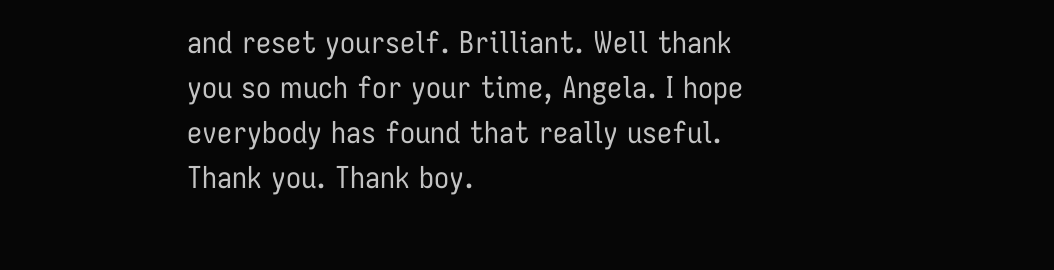and reset yourself. Brilliant. Well thank you so much for your time, Angela. I hope everybody has found that really useful. Thank you. Thank boy.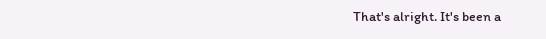That's alright. It's been a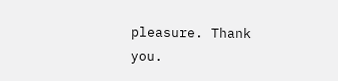pleasure. Thank you.